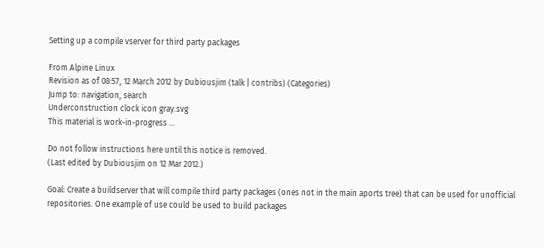Setting up a compile vserver for third party packages

From Alpine Linux
Revision as of 08:57, 12 March 2012 by Dubiousjim (talk | contribs) (Categories)
Jump to: navigation, search
Underconstruction clock icon gray.svg
This material is work-in-progress ...

Do not follow instructions here until this notice is removed.
(Last edited by Dubiousjim on 12 Mar 2012.)

Goal: Create a buildserver that will compile third party packages (ones not in the main aports tree) that can be used for unofficial repositories. One example of use could be used to build packages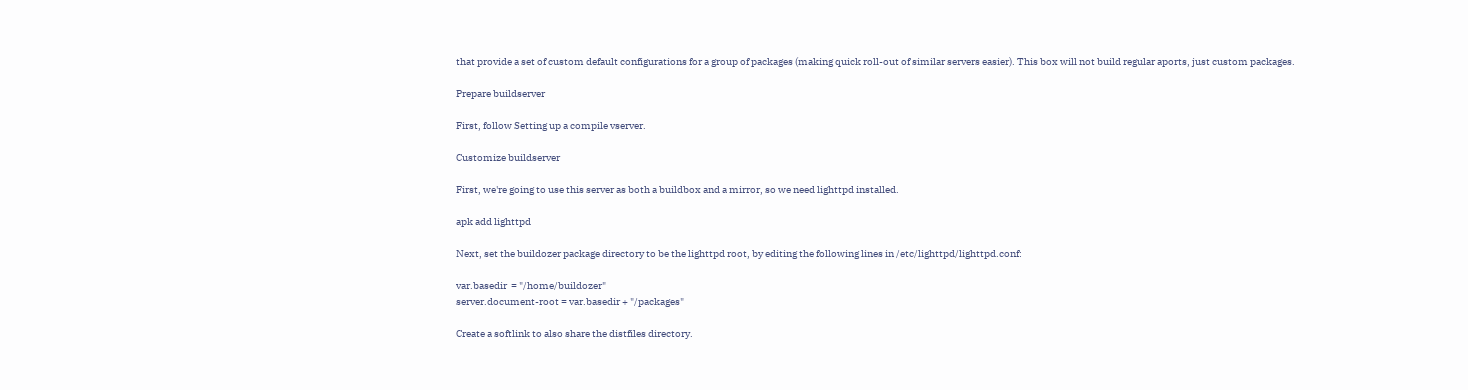that provide a set of custom default configurations for a group of packages (making quick roll-out of similar servers easier). This box will not build regular aports, just custom packages.

Prepare buildserver

First, follow Setting up a compile vserver.

Customize buildserver

First, we're going to use this server as both a buildbox and a mirror, so we need lighttpd installed.

apk add lighttpd

Next, set the buildozer package directory to be the lighttpd root, by editing the following lines in /etc/lighttpd/lighttpd.conf:

var.basedir  = "/home/buildozer"
server.document-root = var.basedir + "/packages"

Create a softlink to also share the distfiles directory.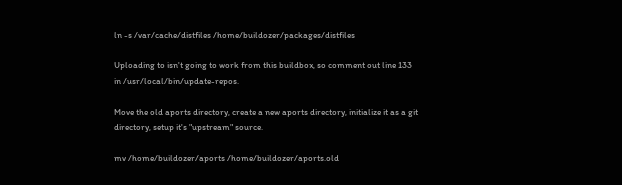ln -s /var/cache/distfiles /home/buildozer/packages/distfiles

Uploading to isn't going to work from this buildbox, so comment out line 133 in /usr/local/bin/update-repos.

Move the old aports directory, create a new aports directory, initialize it as a git directory, setup it's "upstream" source.

mv /home/buildozer/aports /home/buildozer/aports.old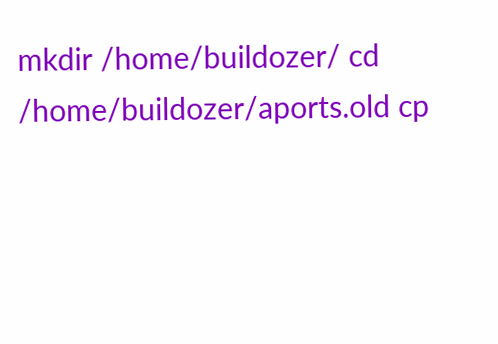mkdir /home/buildozer/ cd /home/buildozer/aports.old cp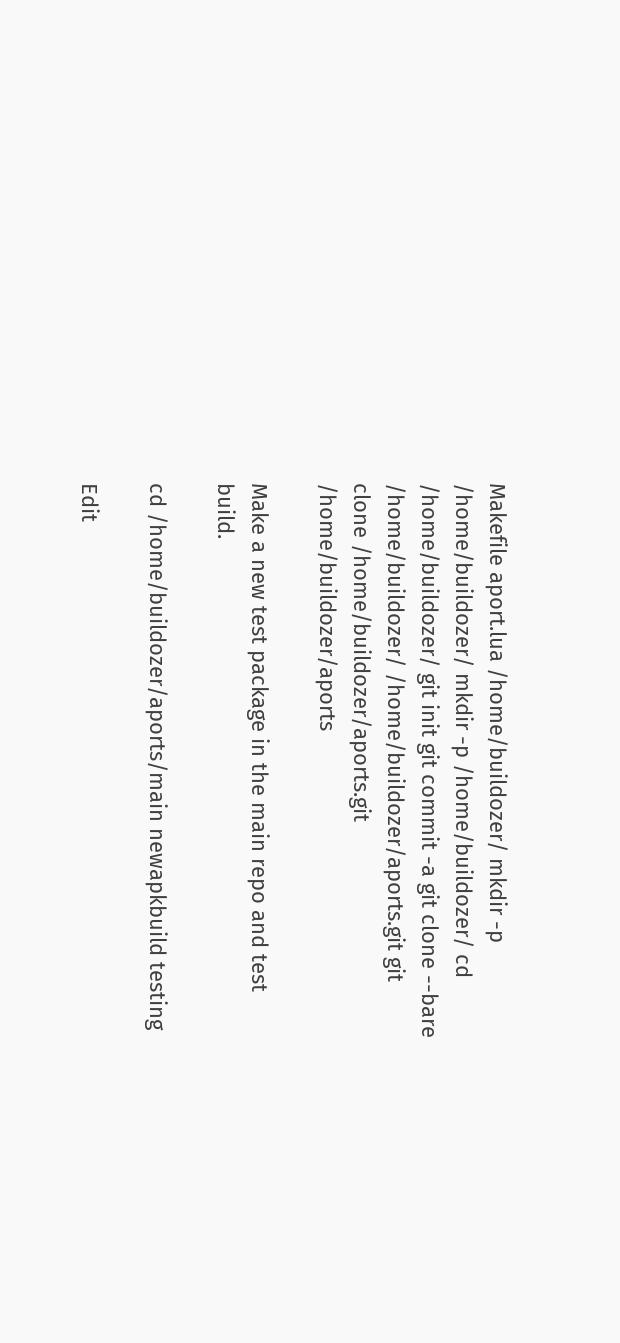Makefile aport.lua /home/buildozer/ mkdir -p /home/buildozer/ mkdir -p /home/buildozer/ cd /home/buildozer/ git init git commit -a git clone --bare /home/buildozer/ /home/buildozer/aports.git git clone /home/buildozer/aports.git /home/buildozer/aports

Make a new test package in the main repo and test build.

cd /home/buildozer/aports/main newapkbuild testing

Edit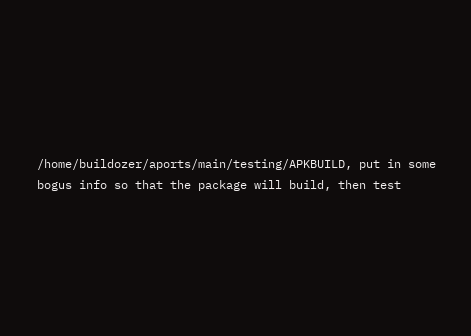/home/buildozer/aports/main/testing/APKBUILD, put in some bogus info so that the package will build, then test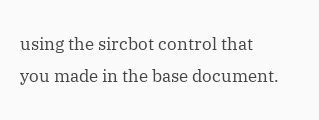using the sircbot control that you made in the base document.